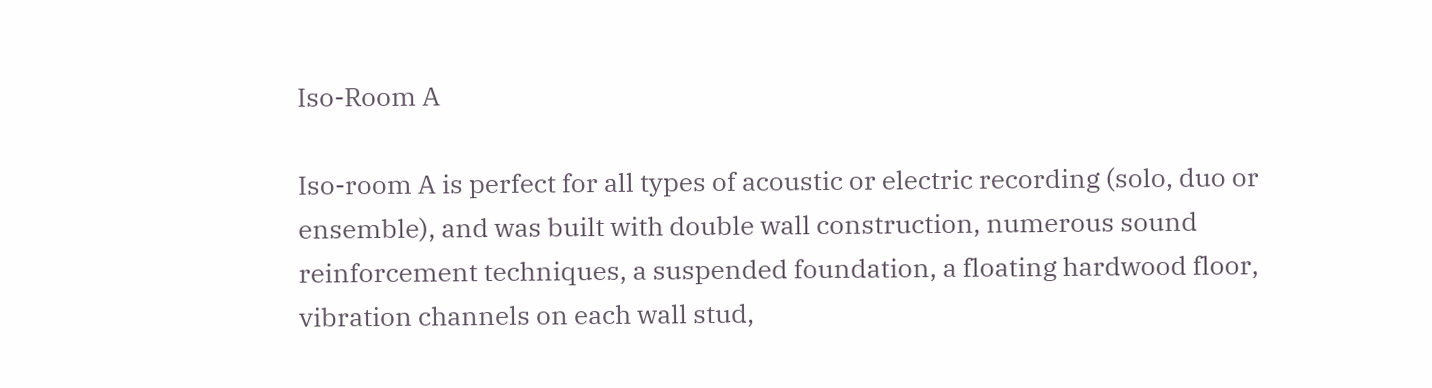Iso-Room A

Iso-room A is perfect for all types of acoustic or electric recording (solo, duo or ensemble), and was built with double wall construction, numerous sound reinforcement techniques, a suspended foundation, a floating hardwood floor, vibration channels on each wall stud,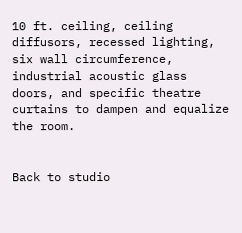10 ft. ceiling, ceiling diffusors, recessed lighting, six wall circumference, industrial acoustic glass doors, and specific theatre curtains to dampen and equalize the room.


Back to studio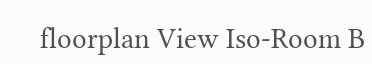floorplan View Iso-Room B